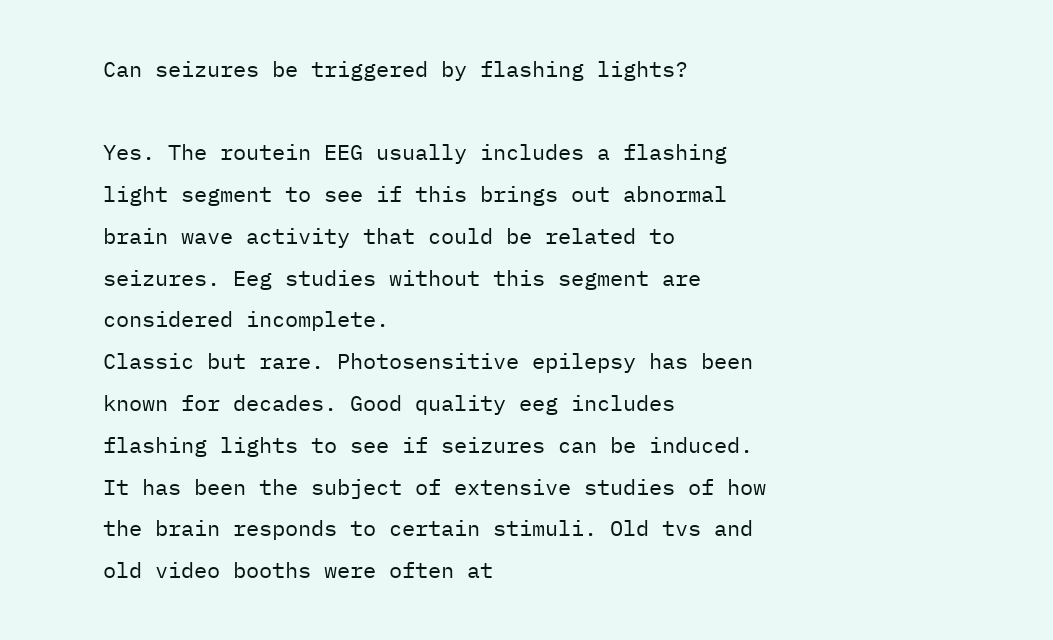Can seizures be triggered by flashing lights?

Yes. The routein EEG usually includes a flashing light segment to see if this brings out abnormal brain wave activity that could be related to seizures. Eeg studies without this segment are considered incomplete.
Classic but rare. Photosensitive epilepsy has been known for decades. Good quality eeg includes flashing lights to see if seizures can be induced. It has been the subject of extensive studies of how the brain responds to certain stimuli. Old tvs and old video booths were often at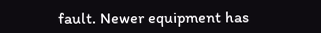fault. Newer equipment has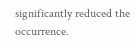significantly reduced the occurrence.